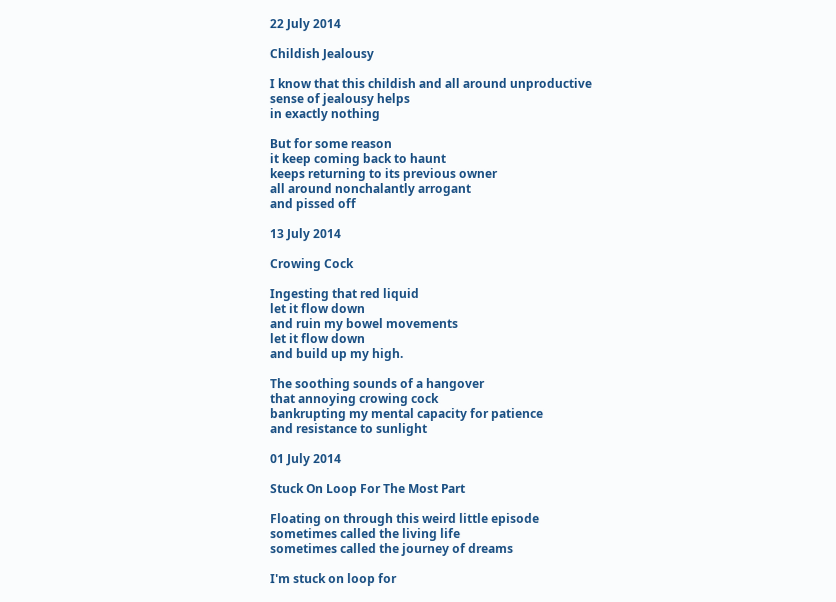22 July 2014

Childish Jealousy

I know that this childish and all around unproductive
sense of jealousy helps
in exactly nothing

But for some reason
it keep coming back to haunt
keeps returning to its previous owner
all around nonchalantly arrogant
and pissed off

13 July 2014

Crowing Cock

Ingesting that red liquid
let it flow down
and ruin my bowel movements
let it flow down
and build up my high.

The soothing sounds of a hangover
that annoying crowing cock
bankrupting my mental capacity for patience
and resistance to sunlight

01 July 2014

Stuck On Loop For The Most Part

Floating on through this weird little episode
sometimes called the living life
sometimes called the journey of dreams

I'm stuck on loop for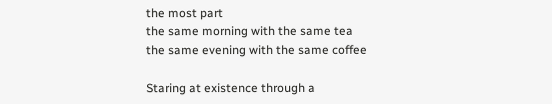the most part
the same morning with the same tea
the same evening with the same coffee

Staring at existence through a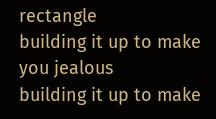rectangle
building it up to make you jealous
building it up to make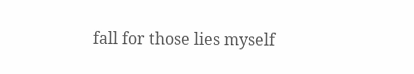fall for those lies myself